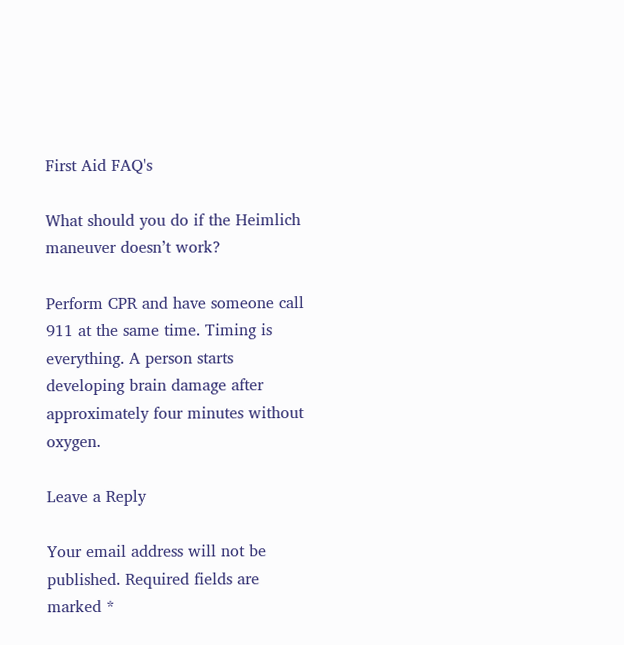First Aid FAQ's

What should you do if the Heimlich maneuver doesn’t work?

Perform CPR and have someone call 911 at the same time. Timing is everything. A person starts developing brain damage after approximately four minutes without oxygen.

Leave a Reply

Your email address will not be published. Required fields are marked *